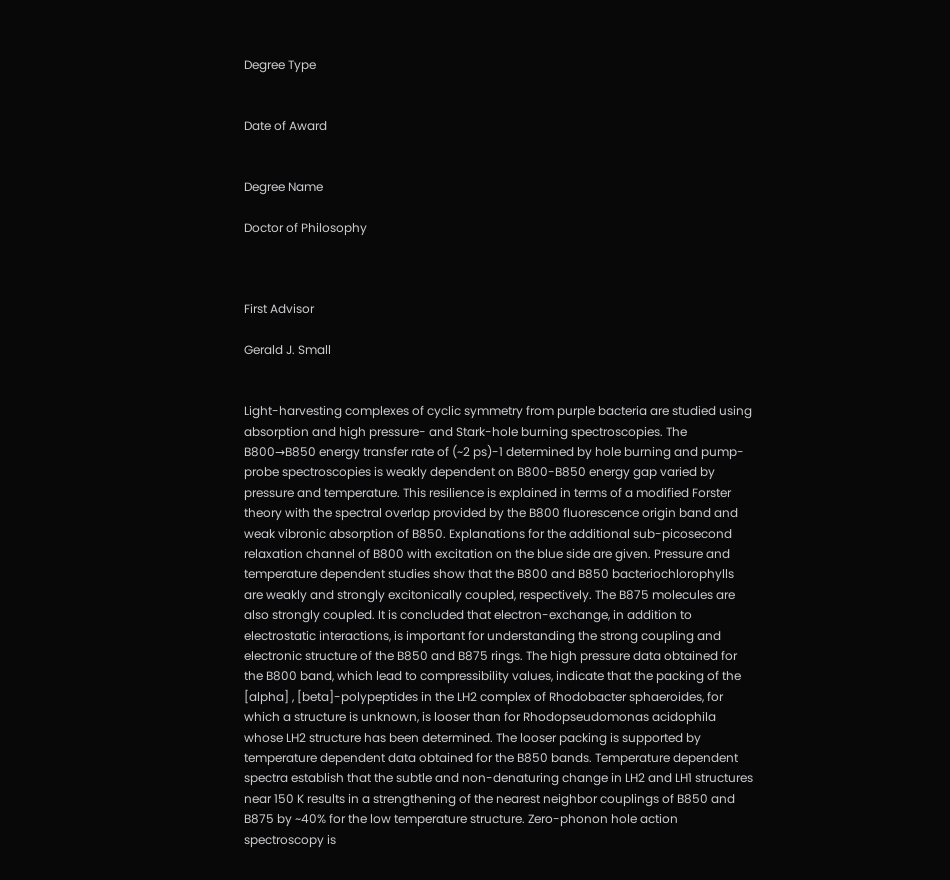Degree Type


Date of Award


Degree Name

Doctor of Philosophy



First Advisor

Gerald J. Small


Light-harvesting complexes of cyclic symmetry from purple bacteria are studied using absorption and high pressure- and Stark-hole burning spectroscopies. The B800→B850 energy transfer rate of (~2 ps)-1 determined by hole burning and pump-probe spectroscopies is weakly dependent on B800-B850 energy gap varied by pressure and temperature. This resilience is explained in terms of a modified Forster theory with the spectral overlap provided by the B800 fluorescence origin band and weak vibronic absorption of B850. Explanations for the additional sub-picosecond relaxation channel of B800 with excitation on the blue side are given. Pressure and temperature dependent studies show that the B800 and B850 bacteriochlorophylls are weakly and strongly excitonically coupled, respectively. The B875 molecules are also strongly coupled. It is concluded that electron-exchange, in addition to electrostatic interactions, is important for understanding the strong coupling and electronic structure of the B850 and B875 rings. The high pressure data obtained for the B800 band, which lead to compressibility values, indicate that the packing of the [alpha] , [beta]-polypeptides in the LH2 complex of Rhodobacter sphaeroides, for which a structure is unknown, is looser than for Rhodopseudomonas acidophila whose LH2 structure has been determined. The looser packing is supported by temperature dependent data obtained for the B850 bands. Temperature dependent spectra establish that the subtle and non-denaturing change in LH2 and LH1 structures near 150 K results in a strengthening of the nearest neighbor couplings of B850 and B875 by ~40% for the low temperature structure. Zero-phonon hole action spectroscopy is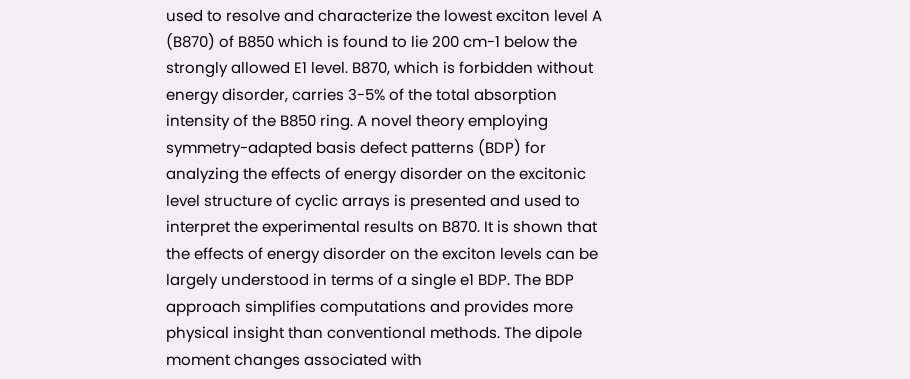used to resolve and characterize the lowest exciton level A (B870) of B850 which is found to lie 200 cm-1 below the strongly allowed E1 level. B870, which is forbidden without energy disorder, carries 3-5% of the total absorption intensity of the B850 ring. A novel theory employing symmetry-adapted basis defect patterns (BDP) for analyzing the effects of energy disorder on the excitonic level structure of cyclic arrays is presented and used to interpret the experimental results on B870. It is shown that the effects of energy disorder on the exciton levels can be largely understood in terms of a single e1 BDP. The BDP approach simplifies computations and provides more physical insight than conventional methods. The dipole moment changes associated with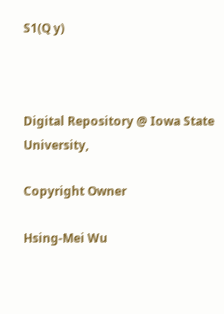S1(Q y)



Digital Repository @ Iowa State University,

Copyright Owner

Hsing-Mei Wu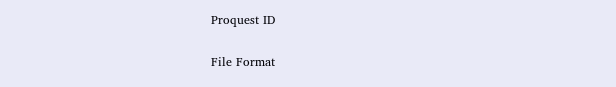Proquest ID


File Format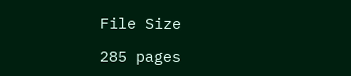File Size

285 pages